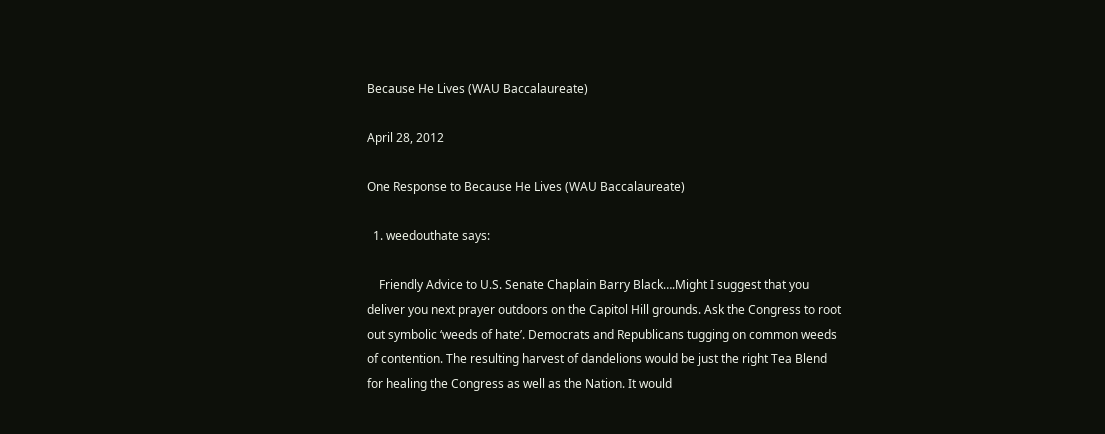Because He Lives (WAU Baccalaureate)

April 28, 2012

One Response to Because He Lives (WAU Baccalaureate)

  1. weedouthate says:

    Friendly Advice to U.S. Senate Chaplain Barry Black….Might I suggest that you deliver you next prayer outdoors on the Capitol Hill grounds. Ask the Congress to root out symbolic ‘weeds of hate’. Democrats and Republicans tugging on common weeds of contention. The resulting harvest of dandelions would be just the right Tea Blend for healing the Congress as well as the Nation. It would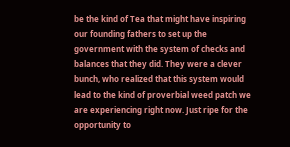be the kind of Tea that might have inspiring our founding fathers to set up the government with the system of checks and balances that they did. They were a clever bunch, who realized that this system would lead to the kind of proverbial weed patch we are experiencing right now. Just ripe for the opportunity to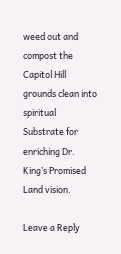weed out and compost the Capitol Hill grounds clean into spiritual Substrate for enriching Dr. King’s Promised Land vision.

Leave a Reply